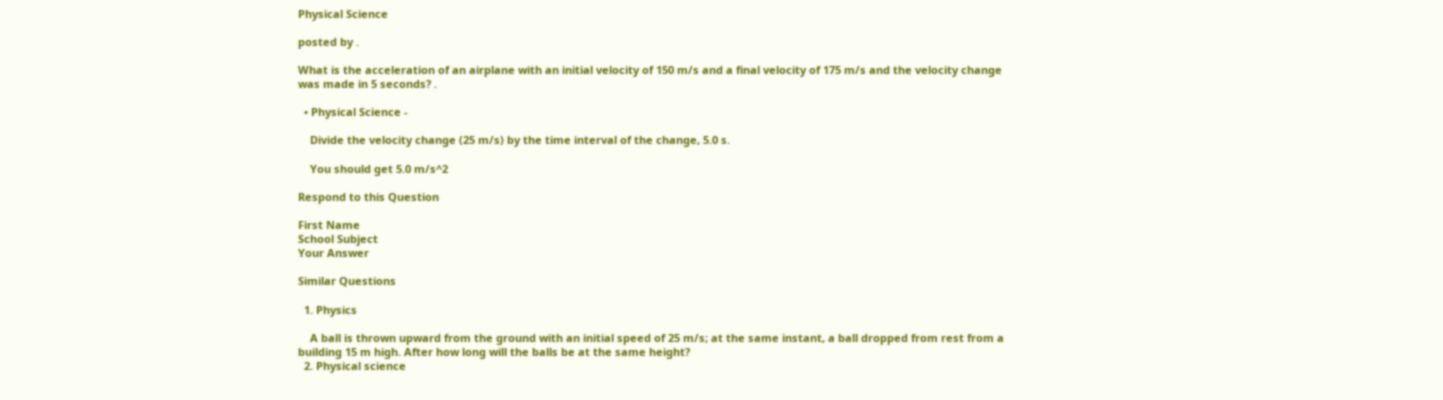Physical Science

posted by .

What is the acceleration of an airplane with an initial velocity of 150 m/s and a final velocity of 175 m/s and the velocity change was made in 5 seconds? .

  • Physical Science -

    Divide the velocity change (25 m/s) by the time interval of the change, 5.0 s.

    You should get 5.0 m/s^2

Respond to this Question

First Name
School Subject
Your Answer

Similar Questions

  1. Physics

    A ball is thrown upward from the ground with an initial speed of 25 m/s; at the same instant, a ball dropped from rest from a building 15 m high. After how long will the balls be at the same height?
  2. Physical science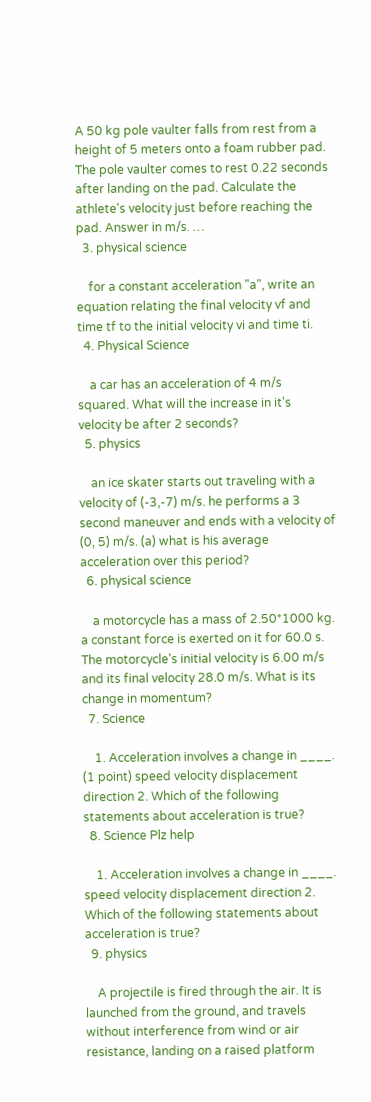A 50 kg pole vaulter falls from rest from a height of 5 meters onto a foam rubber pad. The pole vaulter comes to rest 0.22 seconds after landing on the pad. Calculate the athlete's velocity just before reaching the pad. Answer in m/s. …
  3. physical science

    for a constant acceleration "a", write an equation relating the final velocity vf and time tf to the initial velocity vi and time ti.
  4. Physical Science

    a car has an acceleration of 4 m/s squared. What will the increase in it's velocity be after 2 seconds?
  5. physics

    an ice skater starts out traveling with a velocity of (-3,-7) m/s. he performs a 3 second maneuver and ends with a velocity of (0, 5) m/s. (a) what is his average acceleration over this period?
  6. physical science

    a motorcycle has a mass of 2.50*1000 kg. a constant force is exerted on it for 60.0 s. The motorcycle's initial velocity is 6.00 m/s and its final velocity 28.0 m/s. What is its change in momentum?
  7. Science

    1. Acceleration involves a change in ____. (1 point) speed velocity displacement direction 2. Which of the following statements about acceleration is true?
  8. Science Plz help

    1. Acceleration involves a change in ____. speed velocity displacement direction 2. Which of the following statements about acceleration is true?
  9. physics

    A projectile is fired through the air. It is launched from the ground, and travels without interference from wind or air resistance, landing on a raised platform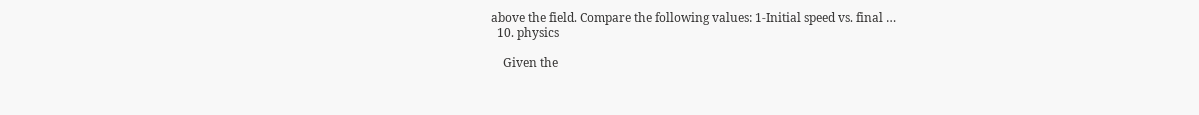above the field. Compare the following values: 1-Initial speed vs. final …
  10. physics

    Given the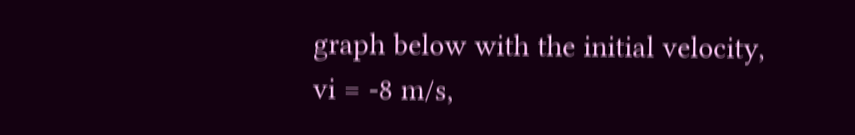graph below with the initial velocity, vi = -8 m/s,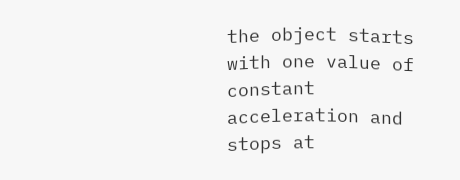the object starts with one value of constant acceleration and stops at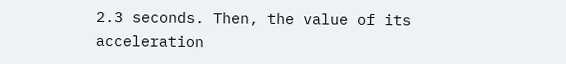2.3 seconds. Then, the value of its acceleration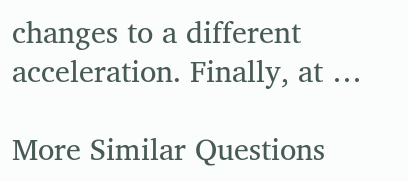changes to a different acceleration. Finally, at …

More Similar Questions